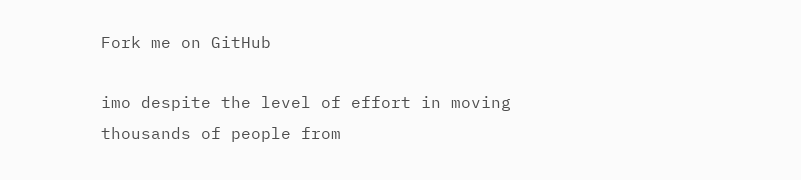Fork me on GitHub

imo despite the level of effort in moving thousands of people from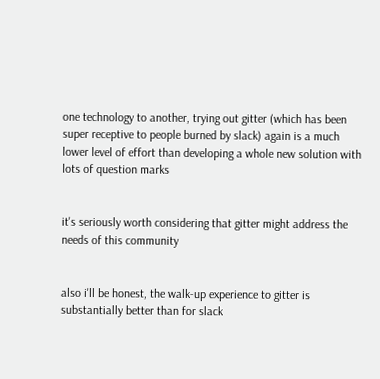one technology to another, trying out gitter (which has been super receptive to people burned by slack) again is a much lower level of effort than developing a whole new solution with lots of question marks


it's seriously worth considering that gitter might address the needs of this community


also i'll be honest, the walk-up experience to gitter is substantially better than for slack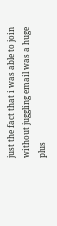just the fact that i was able to join without juggling email was a huge plus